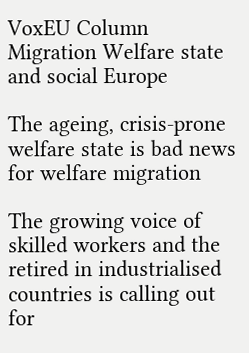VoxEU Column Migration Welfare state and social Europe

The ageing, crisis-prone welfare state is bad news for welfare migration

The growing voice of skilled workers and the retired in industrialised countries is calling out for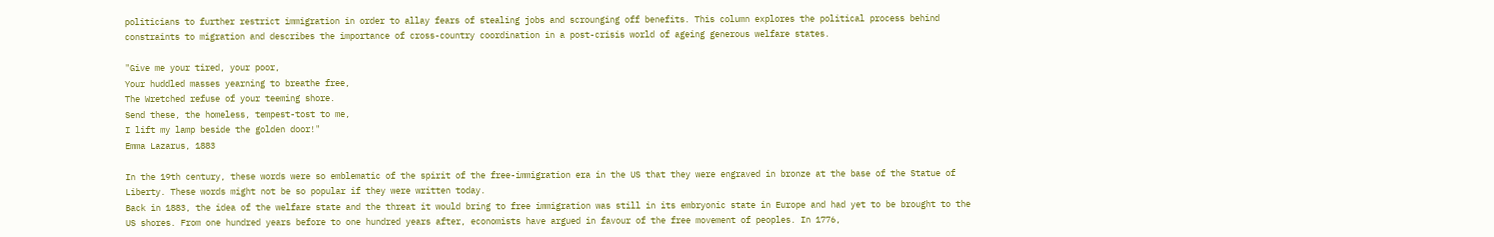politicians to further restrict immigration in order to allay fears of stealing jobs and scrounging off benefits. This column explores the political process behind constraints to migration and describes the importance of cross-country coordination in a post-crisis world of ageing generous welfare states.

"Give me your tired, your poor,
Your huddled masses yearning to breathe free,
The Wretched refuse of your teeming shore.
Send these, the homeless, tempest-tost to me,
I lift my lamp beside the golden door!"
Emma Lazarus, 1883

In the 19th century, these words were so emblematic of the spirit of the free-immigration era in the US that they were engraved in bronze at the base of the Statue of Liberty. These words might not be so popular if they were written today.
Back in 1883, the idea of the welfare state and the threat it would bring to free immigration was still in its embryonic state in Europe and had yet to be brought to the US shores. From one hundred years before to one hundred years after, economists have argued in favour of the free movement of peoples. In 1776,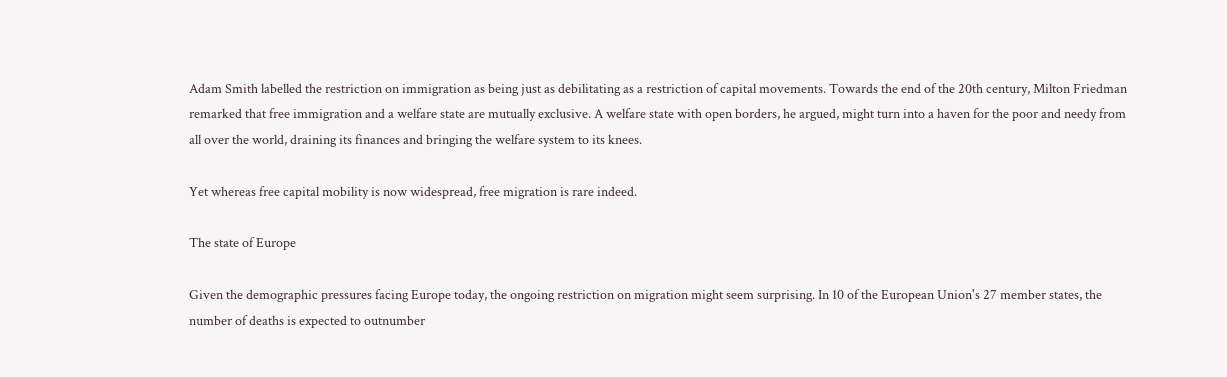Adam Smith labelled the restriction on immigration as being just as debilitating as a restriction of capital movements. Towards the end of the 20th century, Milton Friedman remarked that free immigration and a welfare state are mutually exclusive. A welfare state with open borders, he argued, might turn into a haven for the poor and needy from all over the world, draining its finances and bringing the welfare system to its knees.

Yet whereas free capital mobility is now widespread, free migration is rare indeed.

The state of Europe

Given the demographic pressures facing Europe today, the ongoing restriction on migration might seem surprising. In 10 of the European Union's 27 member states, the number of deaths is expected to outnumber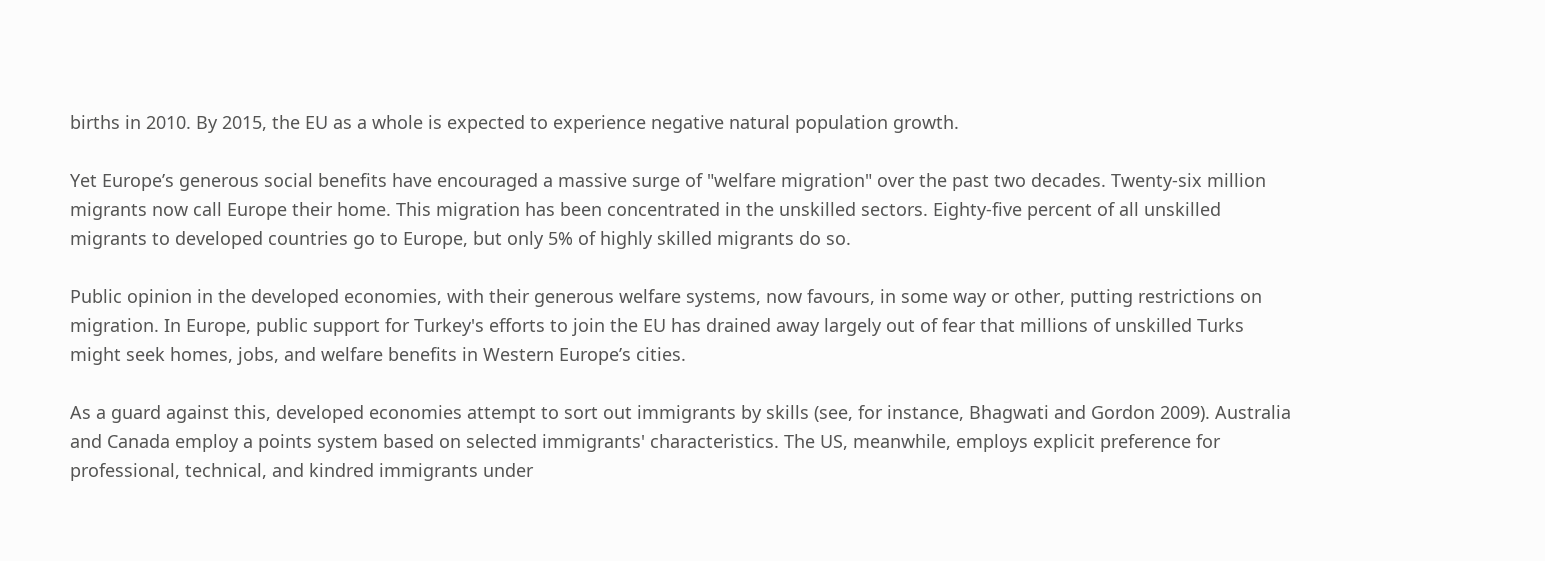births in 2010. By 2015, the EU as a whole is expected to experience negative natural population growth.

Yet Europe’s generous social benefits have encouraged a massive surge of "welfare migration" over the past two decades. Twenty-six million migrants now call Europe their home. This migration has been concentrated in the unskilled sectors. Eighty-five percent of all unskilled migrants to developed countries go to Europe, but only 5% of highly skilled migrants do so.

Public opinion in the developed economies, with their generous welfare systems, now favours, in some way or other, putting restrictions on migration. In Europe, public support for Turkey's efforts to join the EU has drained away largely out of fear that millions of unskilled Turks might seek homes, jobs, and welfare benefits in Western Europe’s cities.

As a guard against this, developed economies attempt to sort out immigrants by skills (see, for instance, Bhagwati and Gordon 2009). Australia and Canada employ a points system based on selected immigrants' characteristics. The US, meanwhile, employs explicit preference for professional, technical, and kindred immigrants under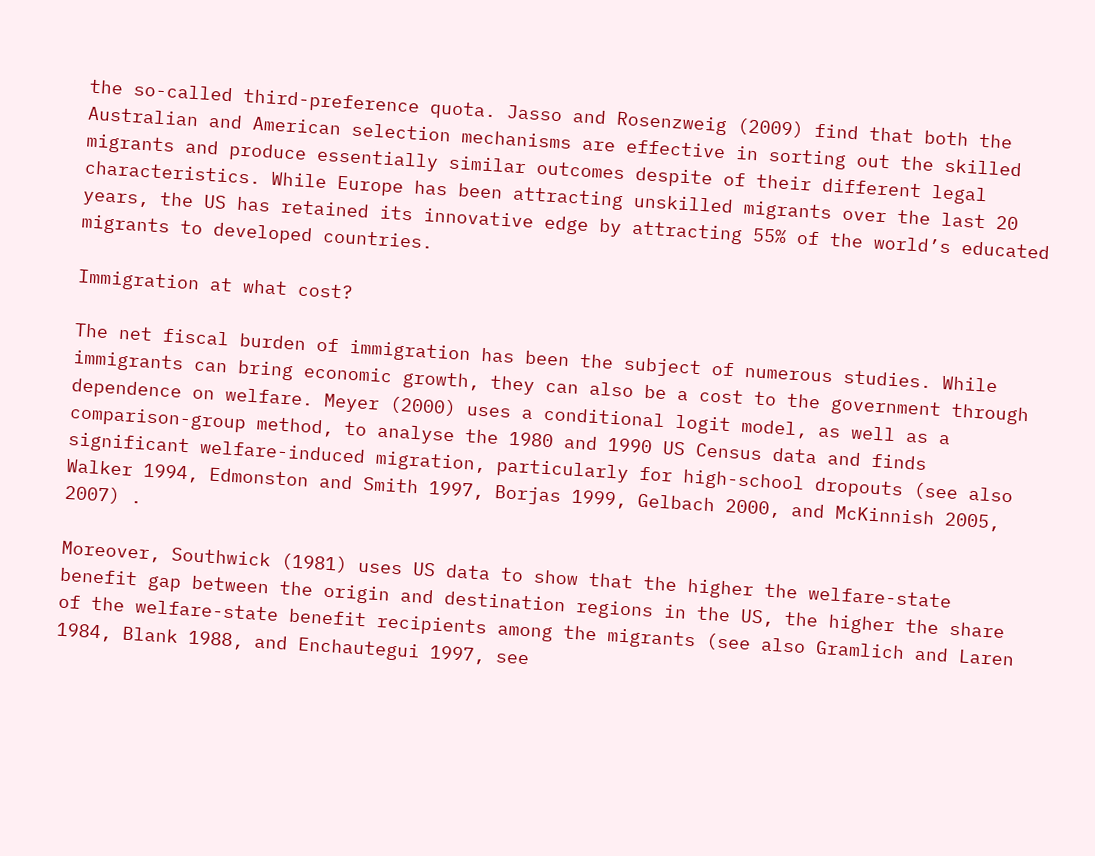the so-called third-preference quota. Jasso and Rosenzweig (2009) find that both the Australian and American selection mechanisms are effective in sorting out the skilled migrants and produce essentially similar outcomes despite of their different legal characteristics. While Europe has been attracting unskilled migrants over the last 20 years, the US has retained its innovative edge by attracting 55% of the world’s educated migrants to developed countries.

Immigration at what cost?

The net fiscal burden of immigration has been the subject of numerous studies. While immigrants can bring economic growth, they can also be a cost to the government through dependence on welfare. Meyer (2000) uses a conditional logit model, as well as a comparison-group method, to analyse the 1980 and 1990 US Census data and finds significant welfare-induced migration, particularly for high-school dropouts (see also Walker 1994, Edmonston and Smith 1997, Borjas 1999, Gelbach 2000, and McKinnish 2005, 2007) .

Moreover, Southwick (1981) uses US data to show that the higher the welfare-state benefit gap between the origin and destination regions in the US, the higher the share of the welfare-state benefit recipients among the migrants (see also Gramlich and Laren 1984, Blank 1988, and Enchautegui 1997, see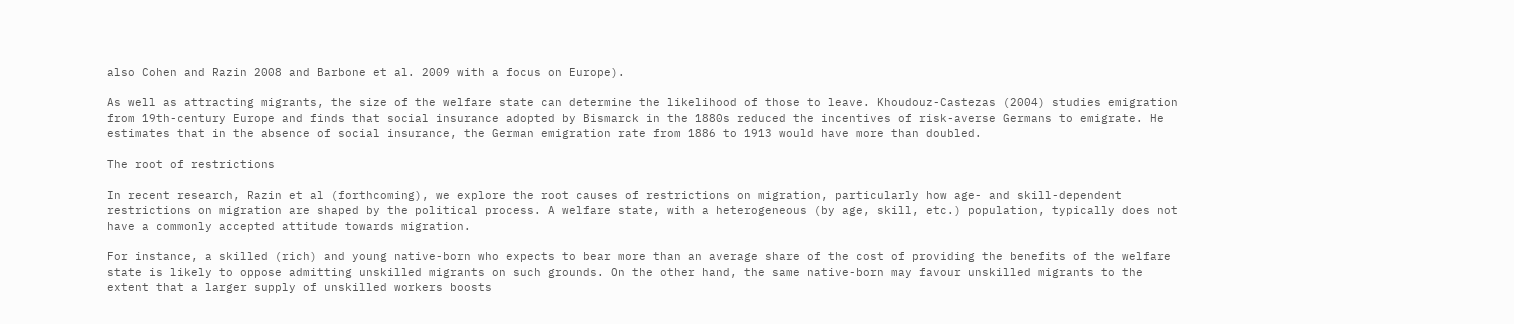also Cohen and Razin 2008 and Barbone et al. 2009 with a focus on Europe).

As well as attracting migrants, the size of the welfare state can determine the likelihood of those to leave. Khoudouz-Castezas (2004) studies emigration from 19th-century Europe and finds that social insurance adopted by Bismarck in the 1880s reduced the incentives of risk-averse Germans to emigrate. He estimates that in the absence of social insurance, the German emigration rate from 1886 to 1913 would have more than doubled.

The root of restrictions

In recent research, Razin et al (forthcoming), we explore the root causes of restrictions on migration, particularly how age- and skill-dependent restrictions on migration are shaped by the political process. A welfare state, with a heterogeneous (by age, skill, etc.) population, typically does not have a commonly accepted attitude towards migration.

For instance, a skilled (rich) and young native-born who expects to bear more than an average share of the cost of providing the benefits of the welfare state is likely to oppose admitting unskilled migrants on such grounds. On the other hand, the same native-born may favour unskilled migrants to the extent that a larger supply of unskilled workers boosts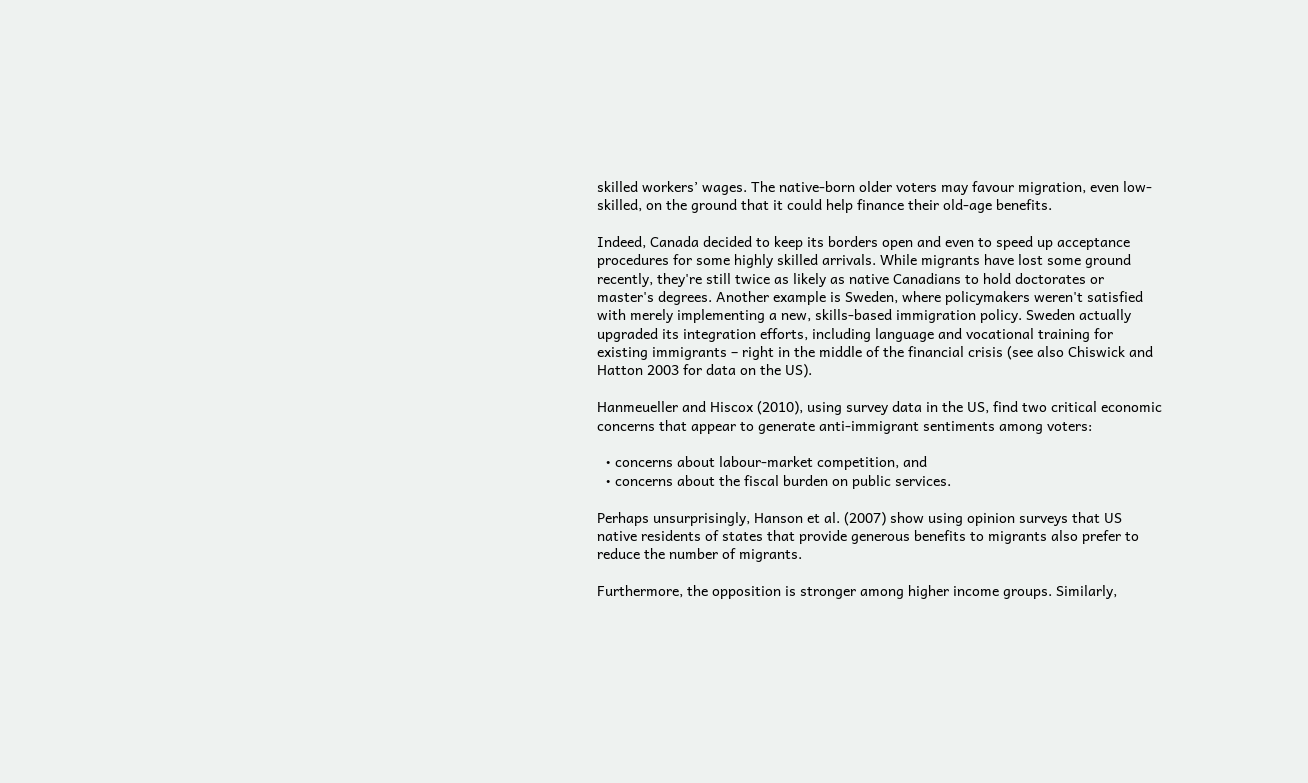skilled workers’ wages. The native-born older voters may favour migration, even low-skilled, on the ground that it could help finance their old-age benefits.

Indeed, Canada decided to keep its borders open and even to speed up acceptance procedures for some highly skilled arrivals. While migrants have lost some ground recently, they're still twice as likely as native Canadians to hold doctorates or master's degrees. Another example is Sweden, where policymakers weren't satisfied with merely implementing a new, skills-based immigration policy. Sweden actually upgraded its integration efforts, including language and vocational training for existing immigrants – right in the middle of the financial crisis (see also Chiswick and Hatton 2003 for data on the US).

Hanmeueller and Hiscox (2010), using survey data in the US, find two critical economic concerns that appear to generate anti-immigrant sentiments among voters:

  • concerns about labour-market competition, and
  • concerns about the fiscal burden on public services.

Perhaps unsurprisingly, Hanson et al. (2007) show using opinion surveys that US native residents of states that provide generous benefits to migrants also prefer to reduce the number of migrants.

Furthermore, the opposition is stronger among higher income groups. Similarly,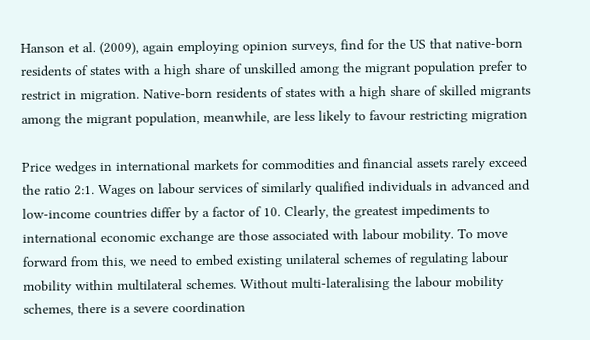Hanson et al. (2009), again employing opinion surveys, find for the US that native-born residents of states with a high share of unskilled among the migrant population prefer to restrict in migration. Native-born residents of states with a high share of skilled migrants among the migrant population, meanwhile, are less likely to favour restricting migration

Price wedges in international markets for commodities and financial assets rarely exceed the ratio 2:1. Wages on labour services of similarly qualified individuals in advanced and low-income countries differ by a factor of 10. Clearly, the greatest impediments to international economic exchange are those associated with labour mobility. To move forward from this, we need to embed existing unilateral schemes of regulating labour mobility within multilateral schemes. Without multi-lateralising the labour mobility schemes, there is a severe coordination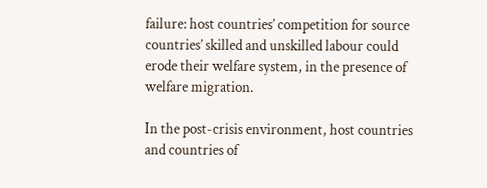failure: host countries’ competition for source countries’ skilled and unskilled labour could erode their welfare system, in the presence of welfare migration.

In the post-crisis environment, host countries and countries of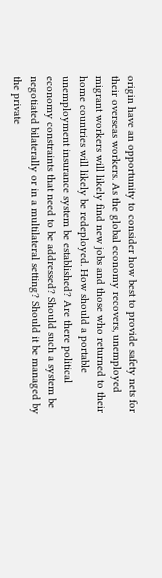origin have an opportunity to consider how best to provide safety nets for their overseas workers. As the global economy recovers, unemployed migrant workers will likely find new jobs and those who returned to their home countries will likely be redeployed. How should a portable unemployment insurance system be established? Are there political economy constraints that need to be addressed? Should such a system be negotiated bilaterally or in a multilateral setting? Should it be managed by the private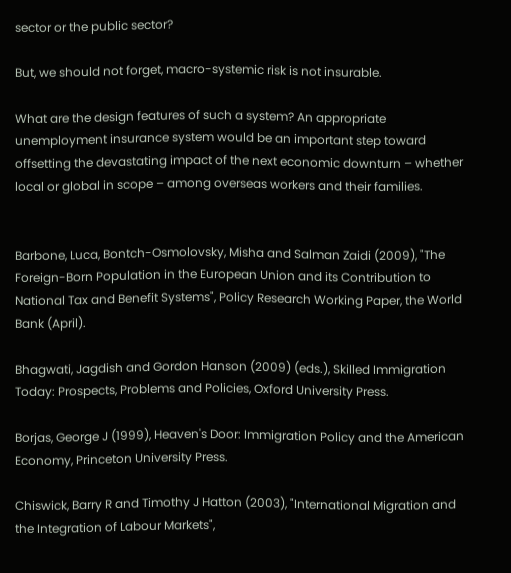sector or the public sector?

But, we should not forget, macro-systemic risk is not insurable.

What are the design features of such a system? An appropriate unemployment insurance system would be an important step toward offsetting the devastating impact of the next economic downturn – whether local or global in scope – among overseas workers and their families.


Barbone, Luca, Bontch-Osmolovsky, Misha and Salman Zaidi (2009), "The Foreign-Born Population in the European Union and its Contribution to National Tax and Benefit Systems", Policy Research Working Paper, the World Bank (April).

Bhagwati, Jagdish and Gordon Hanson (2009) (eds.), Skilled Immigration Today: Prospects, Problems and Policies, Oxford University Press.

Borjas, George J (1999), Heaven's Door: Immigration Policy and the American Economy, Princeton University Press.

Chiswick, Barry R and Timothy J Hatton (2003), "International Migration and the Integration of Labour Markets",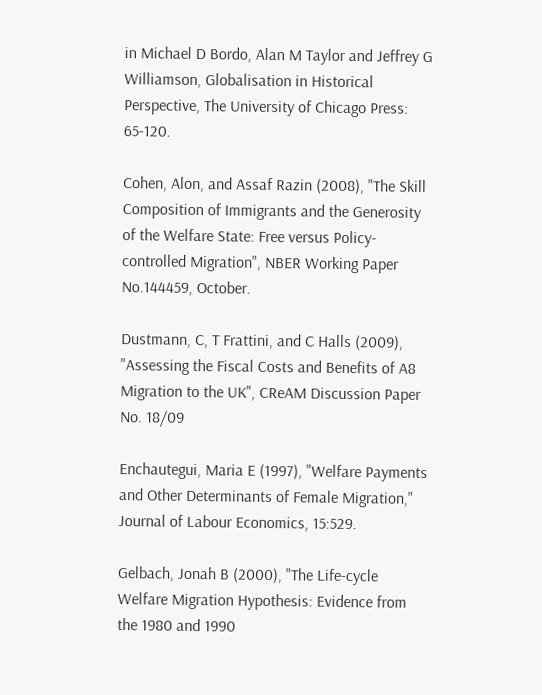in Michael D Bordo, Alan M Taylor and Jeffrey G Williamson, Globalisation in Historical Perspective, The University of Chicago Press: 65-120.

Cohen, Alon, and Assaf Razin (2008), "The Skill Composition of Immigrants and the Generosity of the Welfare State: Free versus Policy-controlled Migration", NBER Working Paper No.144459, October.

Dustmann, C, T Frattini, and C Halls (2009), "Assessing the Fiscal Costs and Benefits of A8 Migration to the UK", CReAM Discussion Paper No. 18/09

Enchautegui, Maria E (1997), "Welfare Payments and Other Determinants of Female Migration," Journal of Labour Economics, 15:529.

Gelbach, Jonah B (2000), "The Life-cycle Welfare Migration Hypothesis: Evidence from the 1980 and 1990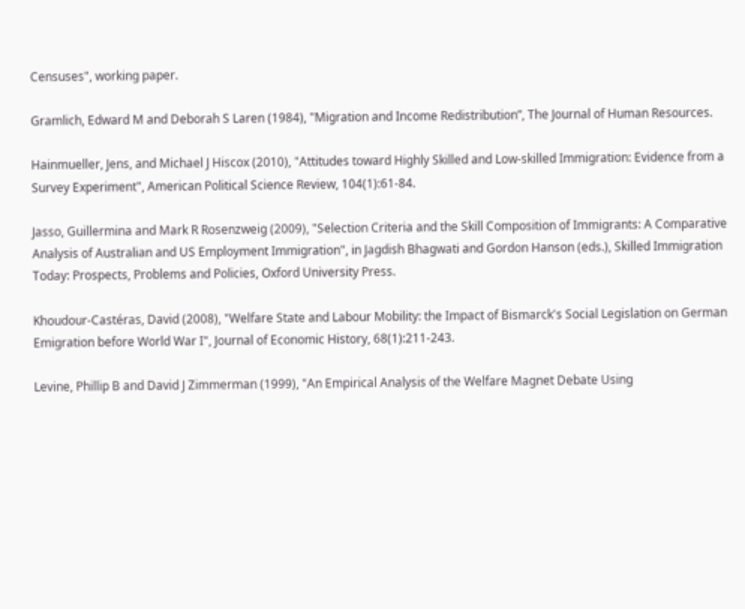Censuses", working paper.

Gramlich, Edward M and Deborah S Laren (1984), "Migration and Income Redistribution”, The Journal of Human Resources.

Hainmueller, Jens, and Michael J Hiscox (2010), "Attitudes toward Highly Skilled and Low-skilled Immigration: Evidence from a Survey Experiment", American Political Science Review, 104(1):61-84.

Jasso, Guillermina and Mark R Rosenzweig (2009), "Selection Criteria and the Skill Composition of Immigrants: A Comparative Analysis of Australian and US Employment Immigration", in Jagdish Bhagwati and Gordon Hanson (eds.), Skilled Immigration Today: Prospects, Problems and Policies, Oxford University Press.

Khoudour-Castéras, David (2008), "Welfare State and Labour Mobility: the Impact of Bismarck's Social Legislation on German Emigration before World War I", Journal of Economic History, 68(1):211-243.

Levine, Phillip B and David J Zimmerman (1999), "An Empirical Analysis of the Welfare Magnet Debate Using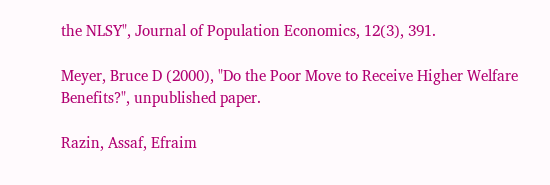the NLSY", Journal of Population Economics, 12(3), 391.

Meyer, Bruce D (2000), "Do the Poor Move to Receive Higher Welfare Benefits?", unpublished paper.

Razin, Assaf, Efraim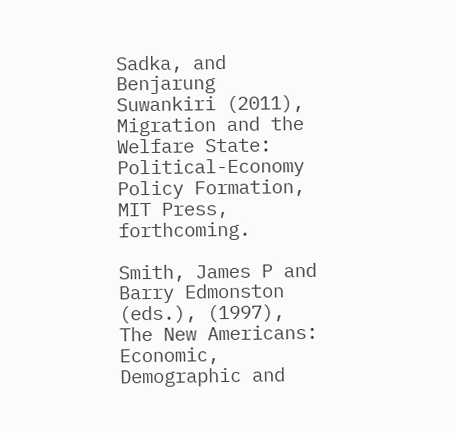Sadka, and Benjarung Suwankiri (2011), Migration and the Welfare State: Political-Economy Policy Formation, MIT Press, forthcoming.

Smith, James P and Barry Edmonston (eds.), (1997), The New Americans: Economic, Demographic and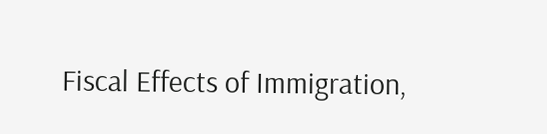Fiscal Effects of Immigration,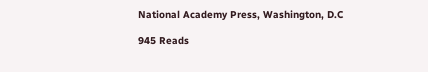National Academy Press, Washington, D.C

945 Reads